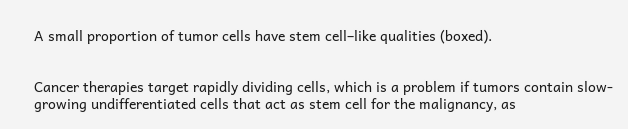A small proportion of tumor cells have stem cell–like qualities (boxed).


Cancer therapies target rapidly dividing cells, which is a problem if tumors contain slow-growing undifferentiated cells that act as stem cell for the malignancy, as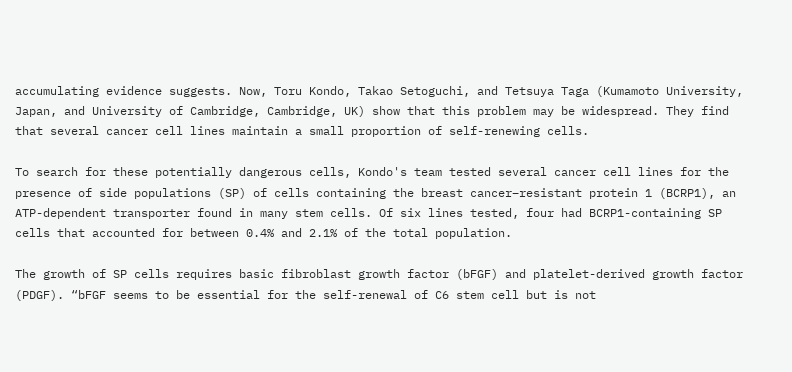accumulating evidence suggests. Now, Toru Kondo, Takao Setoguchi, and Tetsuya Taga (Kumamoto University, Japan, and University of Cambridge, Cambridge, UK) show that this problem may be widespread. They find that several cancer cell lines maintain a small proportion of self-renewing cells.

To search for these potentially dangerous cells, Kondo's team tested several cancer cell lines for the presence of side populations (SP) of cells containing the breast cancer–resistant protein 1 (BCRP1), an ATP-dependent transporter found in many stem cells. Of six lines tested, four had BCRP1-containing SP cells that accounted for between 0.4% and 2.1% of the total population.

The growth of SP cells requires basic fibroblast growth factor (bFGF) and platelet-derived growth factor (PDGF). “bFGF seems to be essential for the self-renewal of C6 stem cell but is not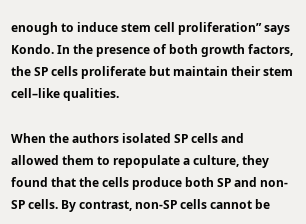enough to induce stem cell proliferation” says Kondo. In the presence of both growth factors, the SP cells proliferate but maintain their stem cell–like qualities.

When the authors isolated SP cells and allowed them to repopulate a culture, they found that the cells produce both SP and non-SP cells. By contrast, non-SP cells cannot be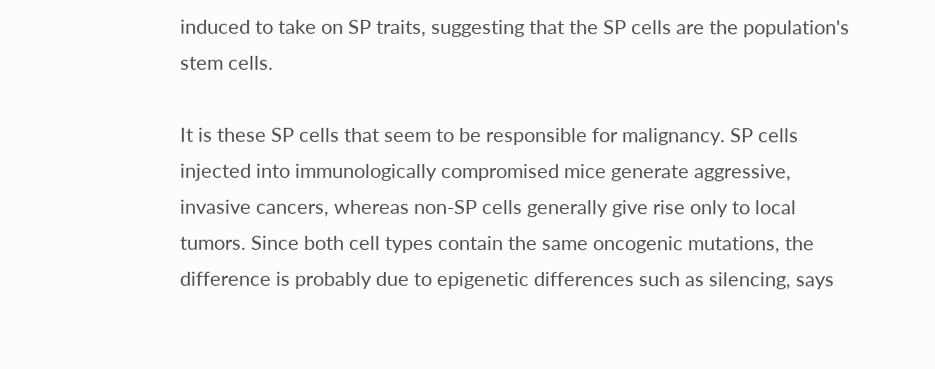induced to take on SP traits, suggesting that the SP cells are the population's stem cells.

It is these SP cells that seem to be responsible for malignancy. SP cells injected into immunologically compromised mice generate aggressive, invasive cancers, whereas non-SP cells generally give rise only to local tumors. Since both cell types contain the same oncogenic mutations, the difference is probably due to epigenetic differences such as silencing, says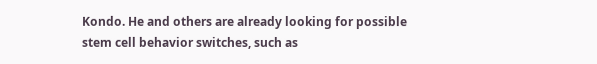Kondo. He and others are already looking for possible stem cell behavior switches, such as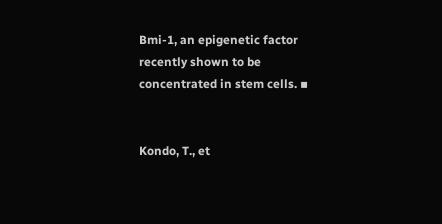Bmi-1, an epigenetic factor recently shown to be concentrated in stem cells. ▪


Kondo, T., et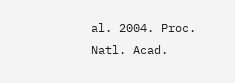al. 2004. Proc. Natl. Acad.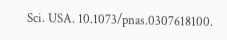Sci. USA. 10.1073/pnas.0307618100.